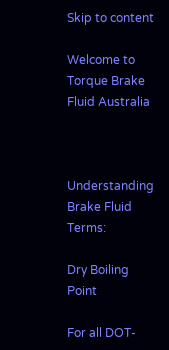Skip to content

Welcome to Torque Brake Fluid Australia



Understanding Brake Fluid Terms:

Dry Boiling Point

For all DOT-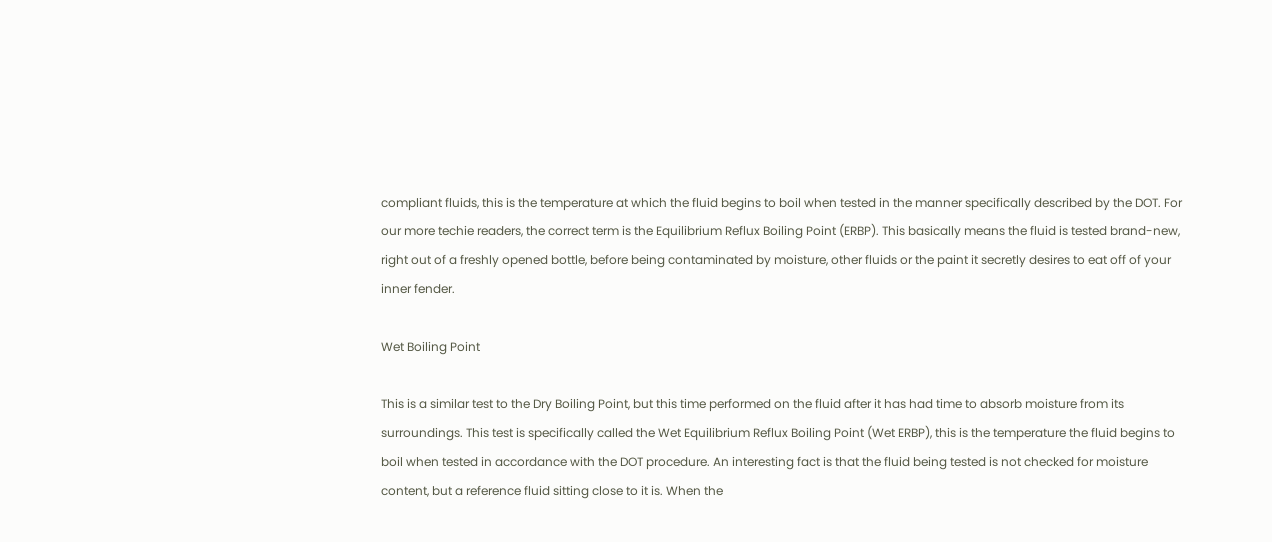compliant fluids, this is the temperature at which the fluid begins to boil when tested in the manner specifically described by the DOT. For our more techie readers, the correct term is the Equilibrium Reflux Boiling Point (ERBP). This basically means the fluid is tested brand-new, right out of a freshly opened bottle, before being contaminated by moisture, other fluids or the paint it secretly desires to eat off of your inner fender.

Wet Boiling Point

This is a similar test to the Dry Boiling Point, but this time performed on the fluid after it has had time to absorb moisture from its surroundings. This test is specifically called the Wet Equilibrium Reflux Boiling Point (Wet ERBP), this is the temperature the fluid begins to boil when tested in accordance with the DOT procedure. An interesting fact is that the fluid being tested is not checked for moisture content, but a reference fluid sitting close to it is. When the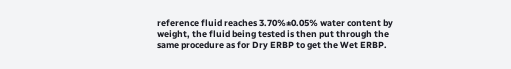reference fluid reaches 3.70%±0.05% water content by weight, the fluid being tested is then put through the same procedure as for Dry ERBP to get the Wet ERBP.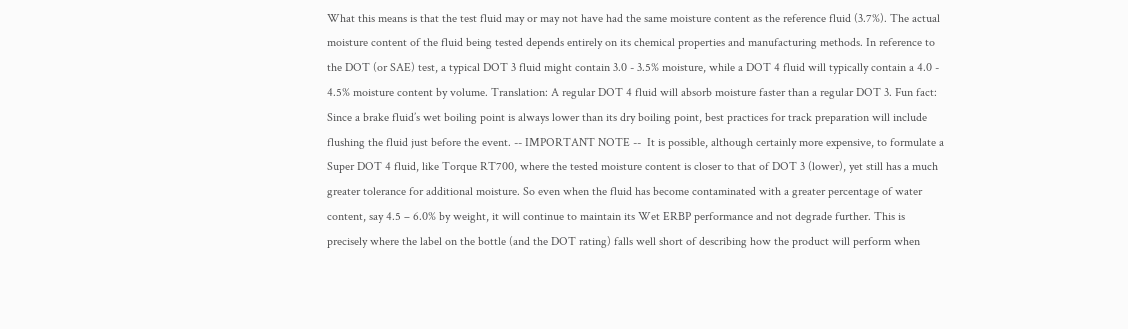What this means is that the test fluid may or may not have had the same moisture content as the reference fluid (3.7%). The actual moisture content of the fluid being tested depends entirely on its chemical properties and manufacturing methods. In reference to the DOT (or SAE) test, a typical DOT 3 fluid might contain 3.0 - 3.5% moisture, while a DOT 4 fluid will typically contain a 4.0 - 4.5% moisture content by volume. Translation: A regular DOT 4 fluid will absorb moisture faster than a regular DOT 3. Fun fact: Since a brake fluid’s wet boiling point is always lower than its dry boiling point, best practices for track preparation will include flushing the fluid just before the event. -- IMPORTANT NOTE --  It is possible, although certainly more expensive, to formulate a Super DOT 4 fluid, like Torque RT700, where the tested moisture content is closer to that of DOT 3 (lower), yet still has a much greater tolerance for additional moisture. So even when the fluid has become contaminated with a greater percentage of water content, say 4.5 – 6.0% by weight, it will continue to maintain its Wet ERBP performance and not degrade further. This is precisely where the label on the bottle (and the DOT rating) falls well short of describing how the product will perform when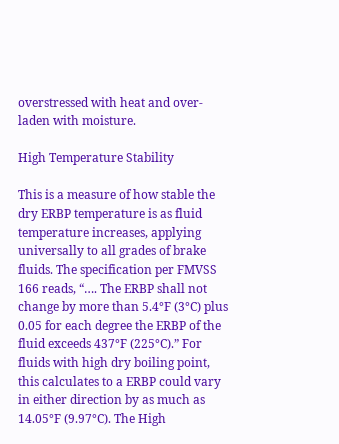overstressed with heat and over-laden with moisture.

High Temperature Stability

This is a measure of how stable the dry ERBP temperature is as fluid temperature increases, applying universally to all grades of brake fluids. The specification per FMVSS 166 reads, “…. The ERBP shall not change by more than 5.4°F (3°C) plus 0.05 for each degree the ERBP of the fluid exceeds 437°F (225°C).” For fluids with high dry boiling point, this calculates to a ERBP could vary in either direction by as much as 14.05°F (9.97°C). The High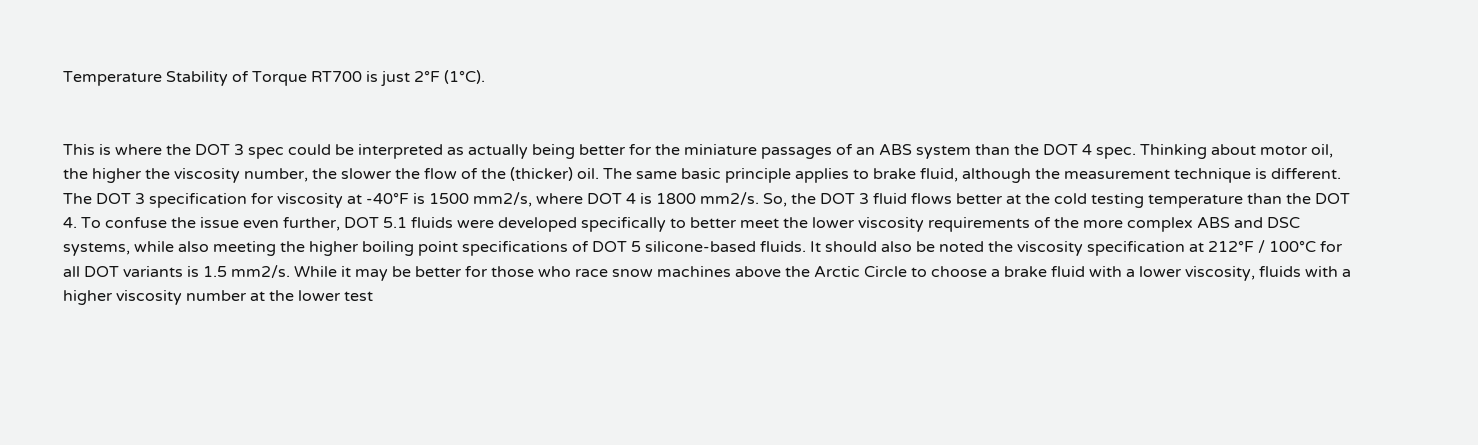Temperature Stability of Torque RT700 is just 2°F (1°C).


This is where the DOT 3 spec could be interpreted as actually being better for the miniature passages of an ABS system than the DOT 4 spec. Thinking about motor oil, the higher the viscosity number, the slower the flow of the (thicker) oil. The same basic principle applies to brake fluid, although the measurement technique is different. The DOT 3 specification for viscosity at -40°F is 1500 mm2/s, where DOT 4 is 1800 mm2/s. So, the DOT 3 fluid flows better at the cold testing temperature than the DOT 4. To confuse the issue even further, DOT 5.1 fluids were developed specifically to better meet the lower viscosity requirements of the more complex ABS and DSC systems, while also meeting the higher boiling point specifications of DOT 5 silicone-based fluids. It should also be noted the viscosity specification at 212°F / 100°C for all DOT variants is 1.5 mm2/s. While it may be better for those who race snow machines above the Arctic Circle to choose a brake fluid with a lower viscosity, fluids with a higher viscosity number at the lower test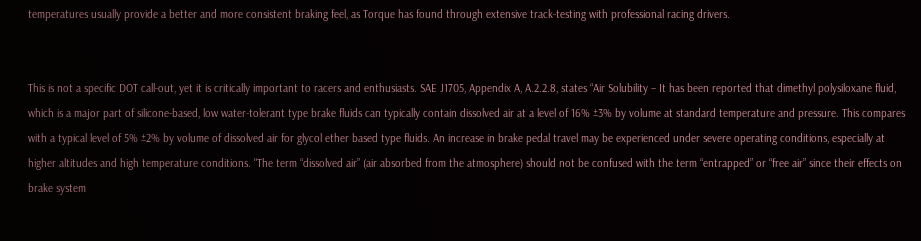temperatures usually provide a better and more consistent braking feel, as Torque has found through extensive track-testing with professional racing drivers.


This is not a specific DOT call-out, yet it is critically important to racers and enthusiasts. SAE J1705, Appendix A, A.2.2.8, states “Air Solubility – It has been reported that dimethyl polysiloxane fluid, which is a major part of silicone-based, low water-tolerant type brake fluids can typically contain dissolved air at a level of 16% ±3% by volume at standard temperature and pressure. This compares with a typical level of 5% ±2% by volume of dissolved air for glycol ether based type fluids. An increase in brake pedal travel may be experienced under severe operating conditions, especially at higher altitudes and high temperature conditions. "The term “dissolved air” (air absorbed from the atmosphere) should not be confused with the term “entrapped” or “free air” since their effects on brake system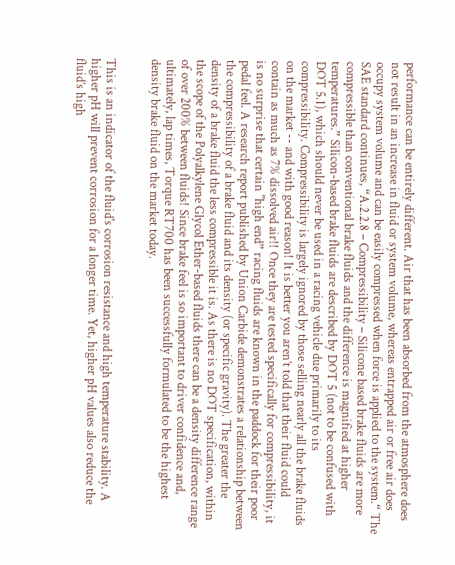performance can be entirely different. Air that has been absorbed from the atmosphere does not result in an increase in fluid or system volume, whereas entrapped air or free air does occupy system volume and can be easily compressed when force is applied to the system.“ The SAE standard continues, “A.2.2.8 – Compressibility – Silicone based brake fluids are more compressible than conventional brake fluids and the difference is magnified at higher temperatures.” Silicon-based brake fluids are described by DOT 5 (not to be confused with DOT 5.1), which should never be used in a racing vehicle due primarily to its compressibility. Compressibility is largely ignored by those selling nearly all the brake fluids on the market -- and with good reason! It is better you aren’t told that their fluid could contain as much as 7% dissolved air!! Once they are tested specifically for compressibility, it is no surprise that certain "high end” racing fluids are known in the paddock for their poor pedal feel. A research report published by Union Carbide demonstrates a relationship between the compressibility of a brake fluid and its density (or specific gravity). The greater the density of a brake fluid the less compressible it is. As there is no DOT specification, within the scope of the Polyalkylene Glycol Ether-based fluids there can be a density difference range of over 200% between fluids! Since brake feel is so important to driver confidence and, ultimately, lap times, Torque RT700 has been successfully formulated to be the highest density brake fluid on the market today.


This is an indicator of the fluid's corrosion resistance and high temperature stability. A higher pH will prevent corrosion for a longer time. Yet, higher pH values also reduce the fluid’s high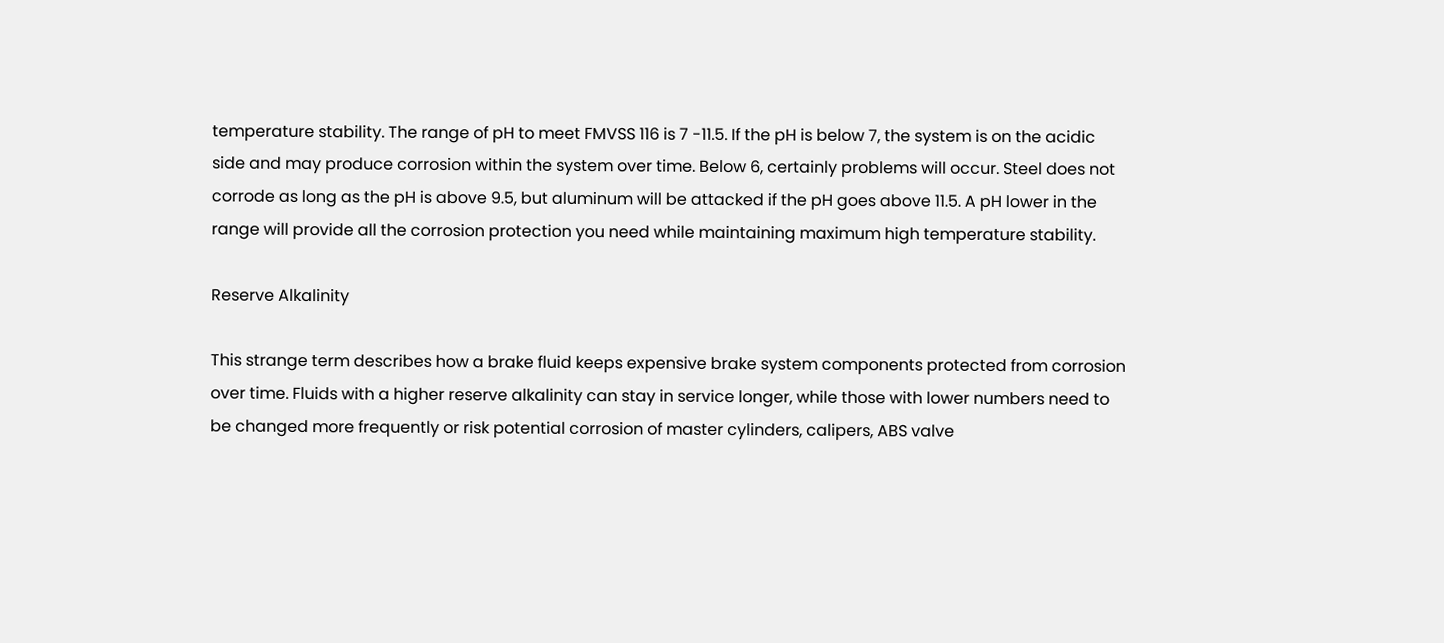temperature stability. The range of pH to meet FMVSS 116 is 7 -11.5. If the pH is below 7, the system is on the acidic side and may produce corrosion within the system over time. Below 6, certainly problems will occur. Steel does not corrode as long as the pH is above 9.5, but aluminum will be attacked if the pH goes above 11.5. A pH lower in the range will provide all the corrosion protection you need while maintaining maximum high temperature stability.

Reserve Alkalinity

This strange term describes how a brake fluid keeps expensive brake system components protected from corrosion over time. Fluids with a higher reserve alkalinity can stay in service longer, while those with lower numbers need to be changed more frequently or risk potential corrosion of master cylinders, calipers, ABS valve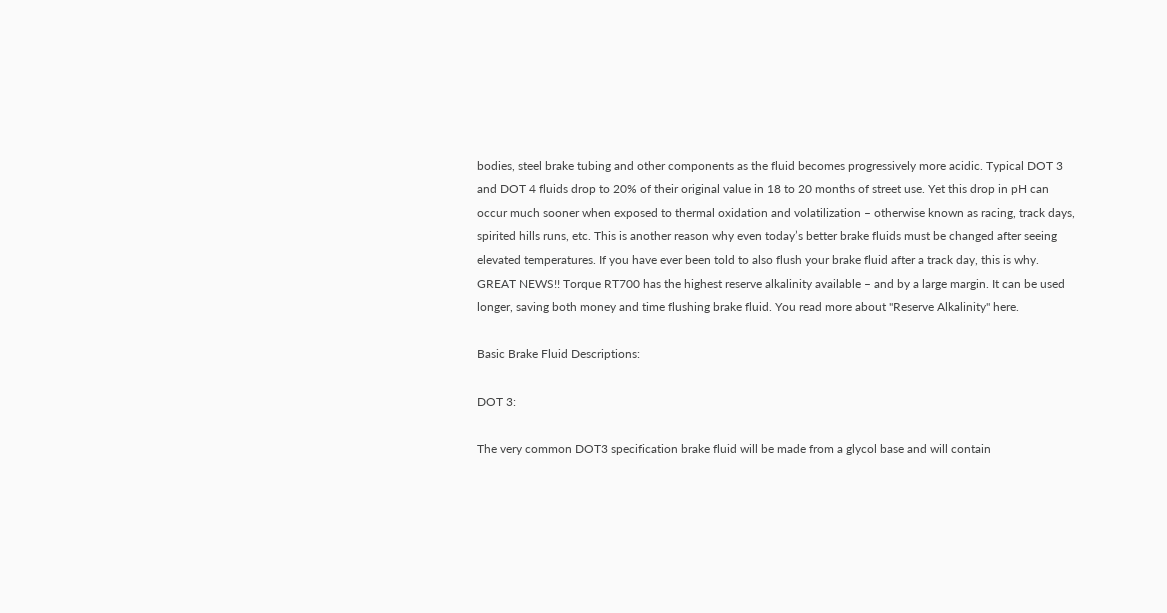bodies, steel brake tubing and other components as the fluid becomes progressively more acidic. Typical DOT 3 and DOT 4 fluids drop to 20% of their original value in 18 to 20 months of street use. Yet this drop in pH can occur much sooner when exposed to thermal oxidation and volatilization – otherwise known as racing, track days, spirited hills runs, etc. This is another reason why even today’s better brake fluids must be changed after seeing elevated temperatures. If you have ever been told to also flush your brake fluid after a track day, this is why. GREAT NEWS!! Torque RT700 has the highest reserve alkalinity available – and by a large margin. It can be used longer, saving both money and time flushing brake fluid. You read more about "Reserve Alkalinity" here.

Basic Brake Fluid Descriptions:

DOT 3:

The very common DOT3 specification brake fluid will be made from a glycol base and will contain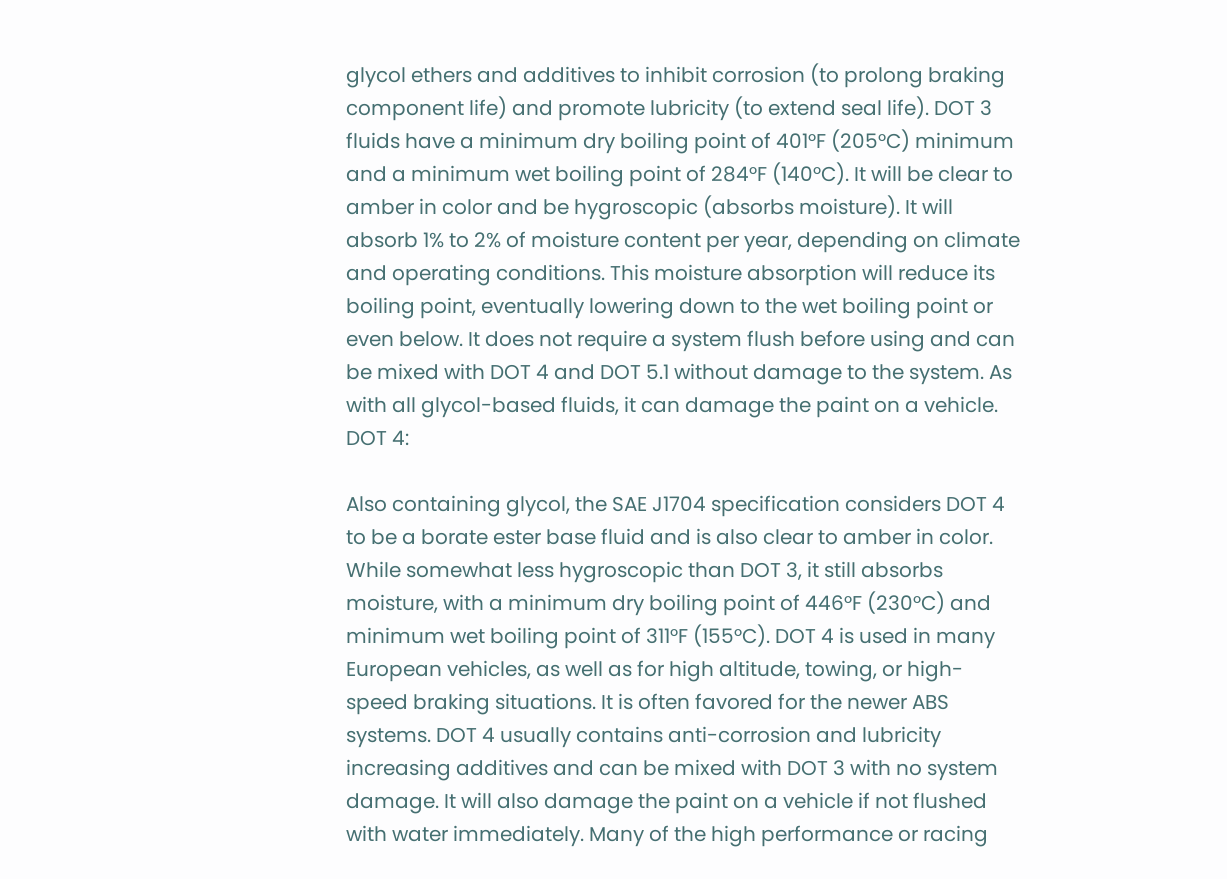glycol ethers and additives to inhibit corrosion (to prolong braking component life) and promote lubricity (to extend seal life). DOT 3 fluids have a minimum dry boiling point of 401°F (205°C) minimum and a minimum wet boiling point of 284°F (140°C). It will be clear to amber in color and be hygroscopic (absorbs moisture). It will absorb 1% to 2% of moisture content per year, depending on climate and operating conditions. This moisture absorption will reduce its boiling point, eventually lowering down to the wet boiling point or even below. It does not require a system flush before using and can be mixed with DOT 4 and DOT 5.1 without damage to the system. As with all glycol-based fluids, it can damage the paint on a vehicle. DOT 4:

Also containing glycol, the SAE J1704 specification considers DOT 4 to be a borate ester base fluid and is also clear to amber in color. While somewhat less hygroscopic than DOT 3, it still absorbs moisture, with a minimum dry boiling point of 446°F (230°C) and minimum wet boiling point of 311°F (155°C). DOT 4 is used in many European vehicles, as well as for high altitude, towing, or high-speed braking situations. It is often favored for the newer ABS systems. DOT 4 usually contains anti-corrosion and lubricity increasing additives and can be mixed with DOT 3 with no system damage. It will also damage the paint on a vehicle if not flushed with water immediately. Many of the high performance or racing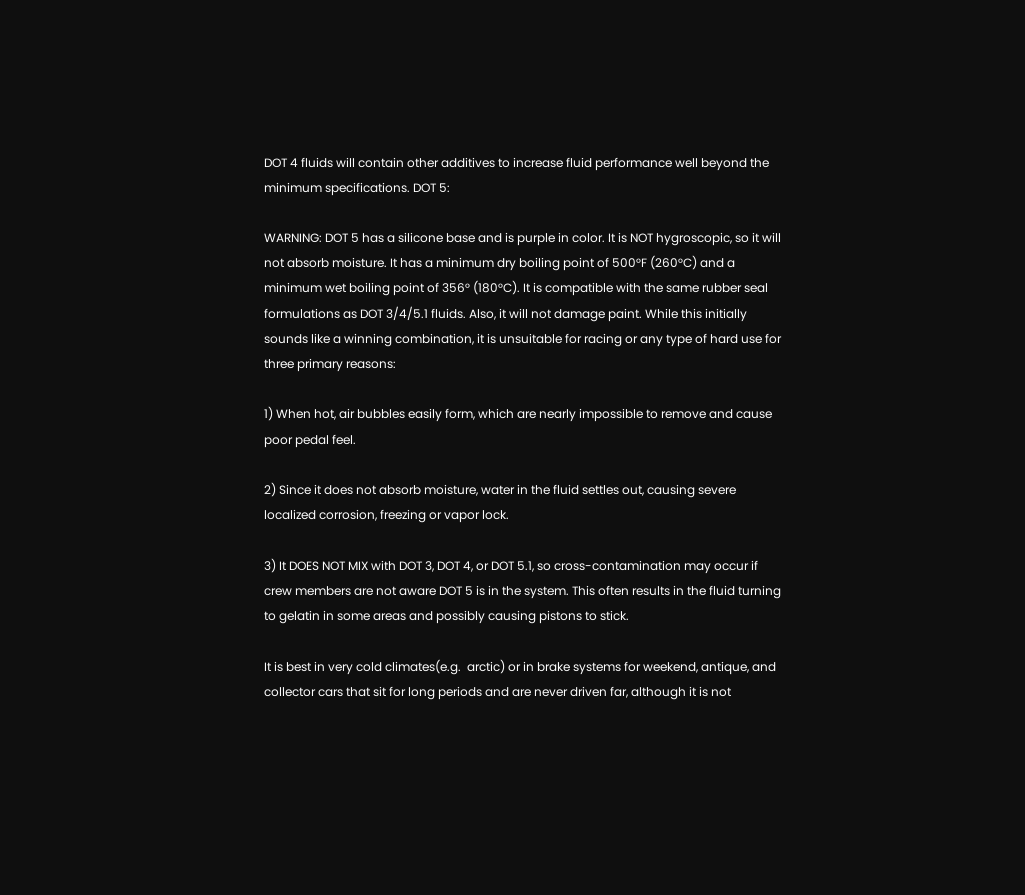DOT 4 fluids will contain other additives to increase fluid performance well beyond the minimum specifications. DOT 5:

WARNING: DOT 5 has a silicone base and is purple in color. It is NOT hygroscopic, so it will not absorb moisture. It has a minimum dry boiling point of 500°F (260°C) and a minimum wet boiling point of 356° (180°C). It is compatible with the same rubber seal formulations as DOT 3/4/5.1 fluids. Also, it will not damage paint. While this initially sounds like a winning combination, it is unsuitable for racing or any type of hard use for three primary reasons:

1) When hot, air bubbles easily form, which are nearly impossible to remove and cause poor pedal feel.

2) Since it does not absorb moisture, water in the fluid settles out, causing severe localized corrosion, freezing or vapor lock.

3) It DOES NOT MIX with DOT 3, DOT 4, or DOT 5.1, so cross-contamination may occur if crew members are not aware DOT 5 is in the system. This often results in the fluid turning to gelatin in some areas and possibly causing pistons to stick.

It is best in very cold climates(e.g.  arctic) or in brake systems for weekend, antique, and collector cars that sit for long periods and are never driven far, although it is not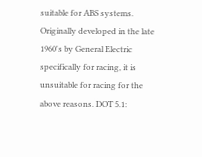suitable for ABS systems. Originally developed in the late 1960's by General Electric specifically for racing, it is unsuitable for racing for the above reasons. DOT 5.1: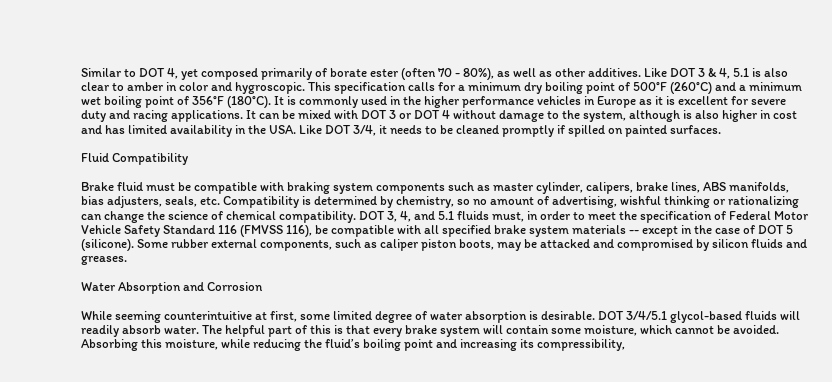Similar to DOT 4, yet composed primarily of borate ester (often 70 - 80%), as well as other additives. Like DOT 3 & 4, 5.1 is also clear to amber in color and hygroscopic. This specification calls for a minimum dry boiling point of 500°F (260°C) and a minimum wet boiling point of 356°F (180°C). It is commonly used in the higher performance vehicles in Europe as it is excellent for severe duty and racing applications. It can be mixed with DOT 3 or DOT 4 without damage to the system, although is also higher in cost and has limited availability in the USA. Like DOT 3/4, it needs to be cleaned promptly if spilled on painted surfaces.

Fluid Compatibility

Brake fluid must be compatible with braking system components such as master cylinder, calipers, brake lines, ABS manifolds, bias adjusters, seals, etc. Compatibility is determined by chemistry, so no amount of advertising, wishful thinking or rationalizing can change the science of chemical compatibility. DOT 3, 4, and 5.1 fluids must, in order to meet the specification of Federal Motor Vehicle Safety Standard 116 (FMVSS 116), be compatible with all specified brake system materials -- except in the case of DOT 5 (silicone). Some rubber external components, such as caliper piston boots, may be attacked and compromised by silicon fluids and greases.

Water Absorption and Corrosion

While seeming counterintuitive at first, some limited degree of water absorption is desirable. DOT 3/4/5.1 glycol-based fluids will readily absorb water. The helpful part of this is that every brake system will contain some moisture, which cannot be avoided. Absorbing this moisture, while reducing the fluid’s boiling point and increasing its compressibility,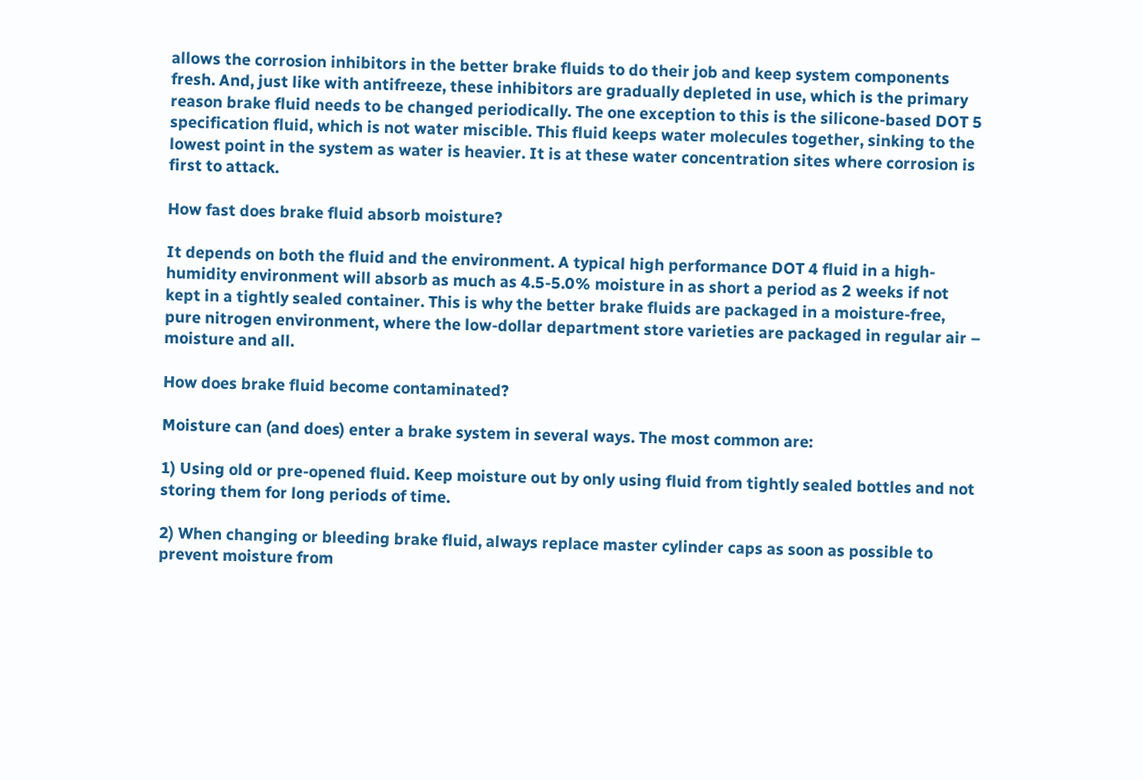allows the corrosion inhibitors in the better brake fluids to do their job and keep system components fresh. And, just like with antifreeze, these inhibitors are gradually depleted in use, which is the primary reason brake fluid needs to be changed periodically. The one exception to this is the silicone-based DOT 5 specification fluid, which is not water miscible. This fluid keeps water molecules together, sinking to the lowest point in the system as water is heavier. It is at these water concentration sites where corrosion is first to attack.

How fast does brake fluid absorb moisture?

It depends on both the fluid and the environment. A typical high performance DOT 4 fluid in a high-humidity environment will absorb as much as 4.5-5.0% moisture in as short a period as 2 weeks if not kept in a tightly sealed container. This is why the better brake fluids are packaged in a moisture-free, pure nitrogen environment, where the low-dollar department store varieties are packaged in regular air – moisture and all.

How does brake fluid become contaminated?

Moisture can (and does) enter a brake system in several ways. The most common are:

1) Using old or pre-opened fluid. Keep moisture out by only using fluid from tightly sealed bottles and not storing them for long periods of time.

2) When changing or bleeding brake fluid, always replace master cylinder caps as soon as possible to prevent moisture from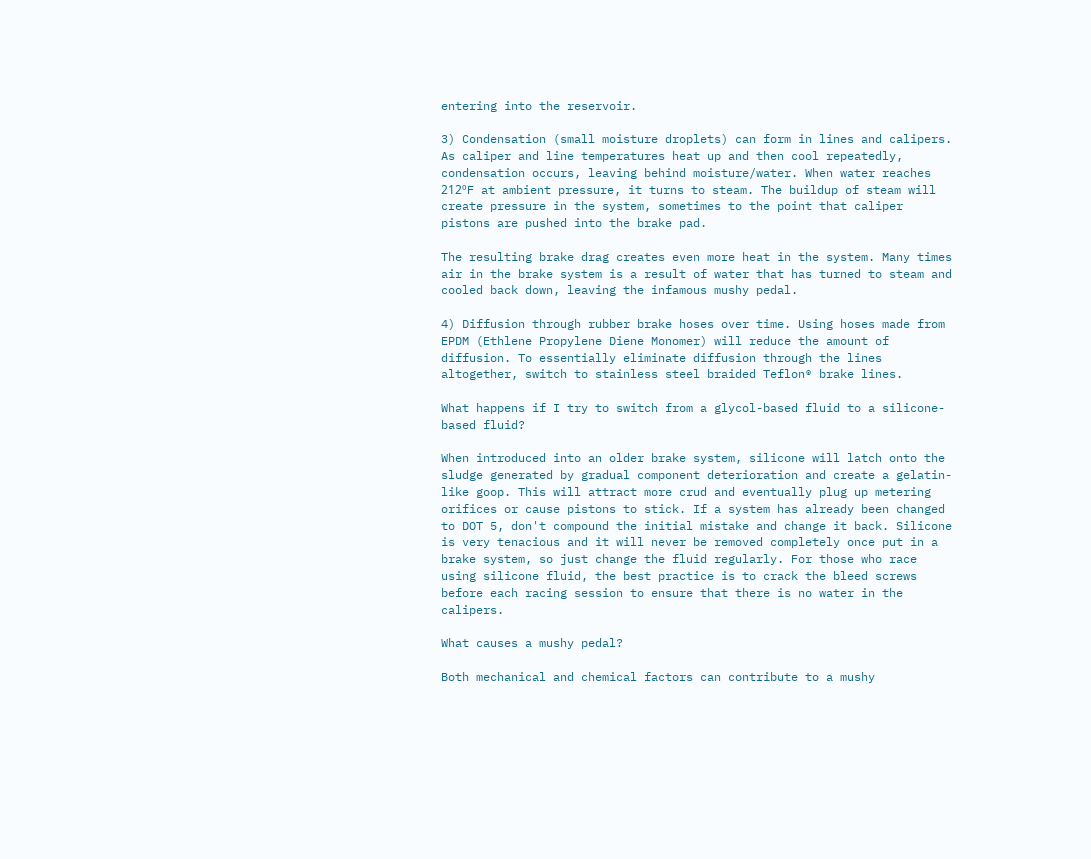entering into the reservoir.

3) Condensation (small moisture droplets) can form in lines and calipers. As caliper and line temperatures heat up and then cool repeatedly, condensation occurs, leaving behind moisture/water. When water reaches 212ºF at ambient pressure, it turns to steam. The buildup of steam will create pressure in the system, sometimes to the point that caliper pistons are pushed into the brake pad.

The resulting brake drag creates even more heat in the system. Many times air in the brake system is a result of water that has turned to steam and cooled back down, leaving the infamous mushy pedal.

4) Diffusion through rubber brake hoses over time. Using hoses made from EPDM (Ethlene Propylene Diene Monomer) will reduce the amount of diffusion. To essentially eliminate diffusion through the lines altogether, switch to stainless steel braided Teflon® brake lines.

What happens if I try to switch from a glycol-based fluid to a silicone-based fluid?

When introduced into an older brake system, silicone will latch onto the sludge generated by gradual component deterioration and create a gelatin-like goop. This will attract more crud and eventually plug up metering orifices or cause pistons to stick. If a system has already been changed to DOT 5, don't compound the initial mistake and change it back. Silicone is very tenacious and it will never be removed completely once put in a brake system, so just change the fluid regularly. For those who race using silicone fluid, the best practice is to crack the bleed screws before each racing session to ensure that there is no water in the calipers.

What causes a mushy pedal?

Both mechanical and chemical factors can contribute to a mushy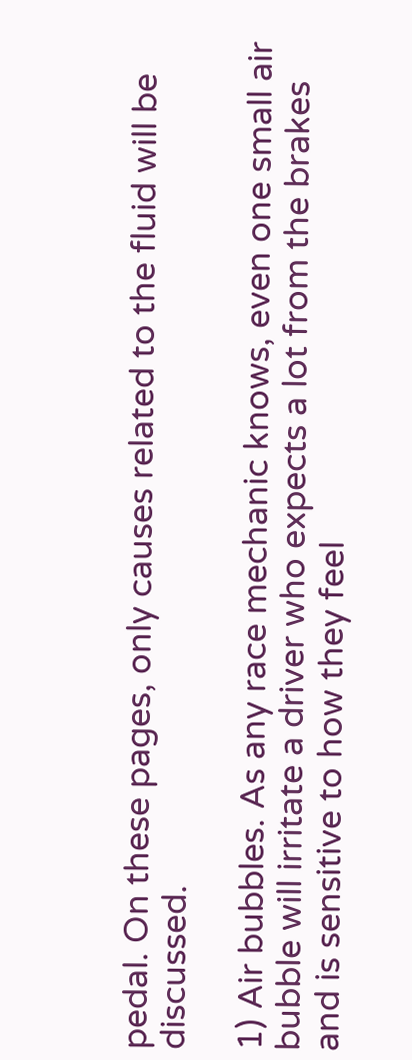pedal. On these pages, only causes related to the fluid will be discussed.

1) Air bubbles. As any race mechanic knows, even one small air bubble will irritate a driver who expects a lot from the brakes and is sensitive to how they feel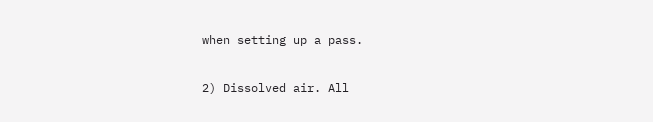when setting up a pass.

2) Dissolved air. All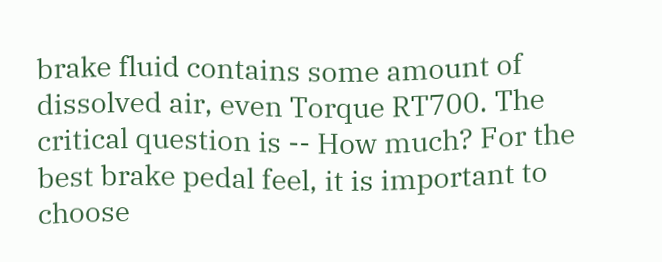brake fluid contains some amount of dissolved air, even Torque RT700. The critical question is -- How much? For the best brake pedal feel, it is important to choose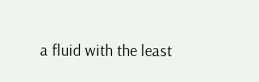a fluid with the least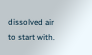dissolved air to start with.